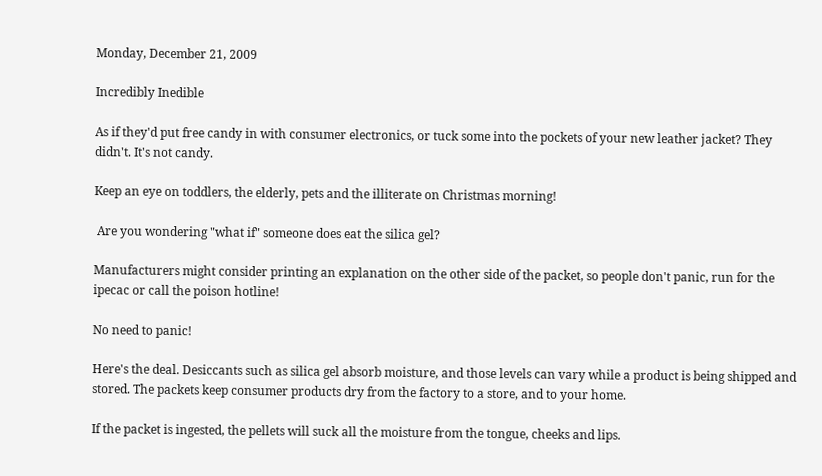Monday, December 21, 2009

Incredibly Inedible

As if they'd put free candy in with consumer electronics, or tuck some into the pockets of your new leather jacket? They didn't. It's not candy.

Keep an eye on toddlers, the elderly, pets and the illiterate on Christmas morning!

 Are you wondering "what if" someone does eat the silica gel?

Manufacturers might consider printing an explanation on the other side of the packet, so people don't panic, run for the ipecac or call the poison hotline!

No need to panic!

Here's the deal. Desiccants such as silica gel absorb moisture, and those levels can vary while a product is being shipped and stored. The packets keep consumer products dry from the factory to a store, and to your home.

If the packet is ingested, the pellets will suck all the moisture from the tongue, cheeks and lips.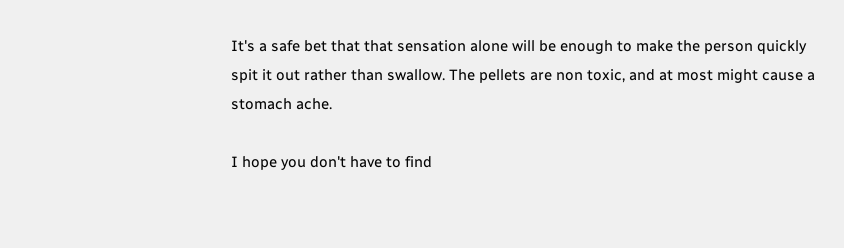It's a safe bet that that sensation alone will be enough to make the person quickly spit it out rather than swallow. The pellets are non toxic, and at most might cause a stomach ache.

I hope you don't have to find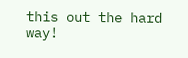this out the hard way!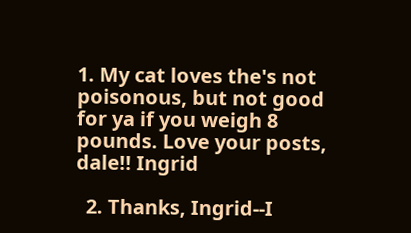1. My cat loves the's not poisonous, but not good for ya if you weigh 8 pounds. Love your posts, dale!! Ingrid

  2. Thanks, Ingrid--I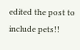edited the post to include pets!!